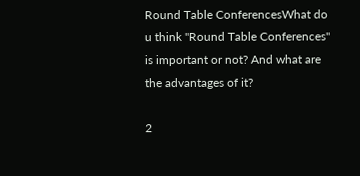Round Table ConferencesWhat do u think ''Round Table Conferences'' is important or not? And what are the advantages of it?

2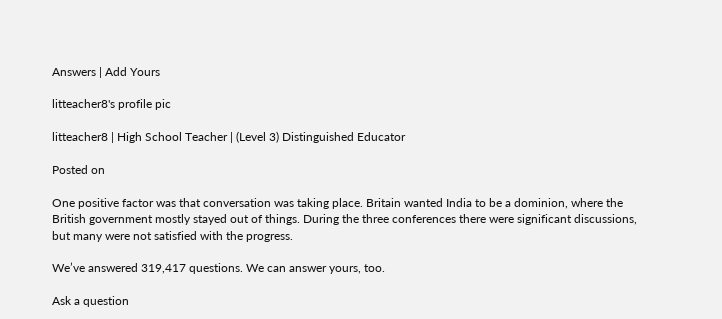Answers | Add Yours

litteacher8's profile pic

litteacher8 | High School Teacher | (Level 3) Distinguished Educator

Posted on

One positive factor was that conversation was taking place. Britain wanted India to be a dominion, where the British government mostly stayed out of things. During the three conferences there were significant discussions, but many were not satisfied with the progress.

We’ve answered 319,417 questions. We can answer yours, too.

Ask a question